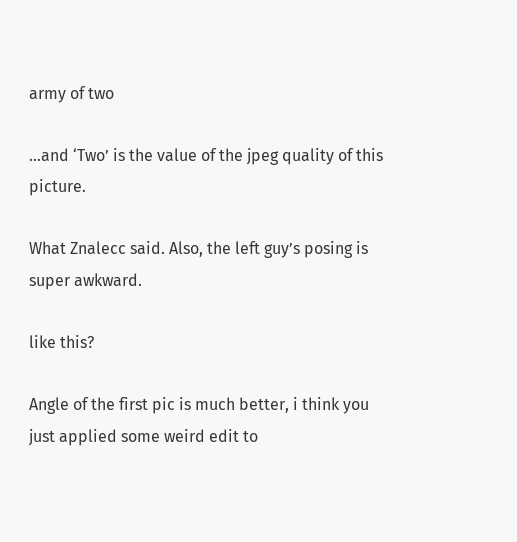army of two

…and ‘Two’ is the value of the jpeg quality of this picture.

What Znalecc said. Also, the left guy’s posing is super awkward.

like this?

Angle of the first pic is much better, i think you just applied some weird edit to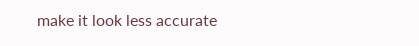make it look less accurate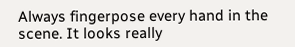Always fingerpose every hand in the scene. It looks really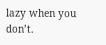lazy when you don’t.